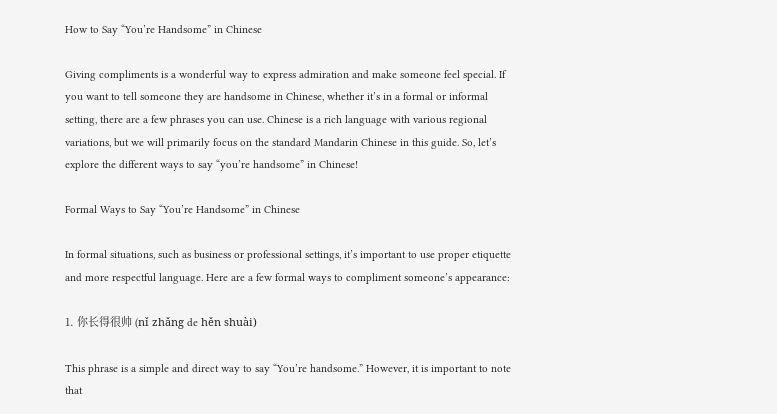How to Say “You’re Handsome” in Chinese

Giving compliments is a wonderful way to express admiration and make someone feel special. If you want to tell someone they are handsome in Chinese, whether it’s in a formal or informal setting, there are a few phrases you can use. Chinese is a rich language with various regional variations, but we will primarily focus on the standard Mandarin Chinese in this guide. So, let’s explore the different ways to say “you’re handsome” in Chinese!

Formal Ways to Say “You’re Handsome” in Chinese

In formal situations, such as business or professional settings, it’s important to use proper etiquette and more respectful language. Here are a few formal ways to compliment someone’s appearance:

1. 你长得很帅 (nǐ zhǎng de hěn shuài)

This phrase is a simple and direct way to say “You’re handsome.” However, it is important to note that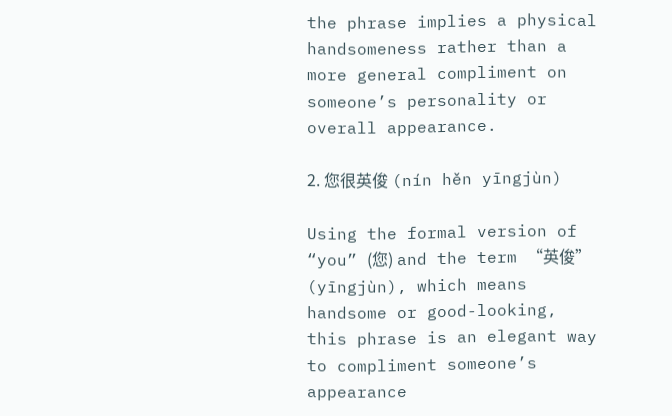the phrase implies a physical handsomeness rather than a more general compliment on someone’s personality or overall appearance.

2. 您很英俊 (nín hěn yīngjùn)

Using the formal version of “you” (您) and the term “英俊” (yīngjùn), which means handsome or good-looking, this phrase is an elegant way to compliment someone’s appearance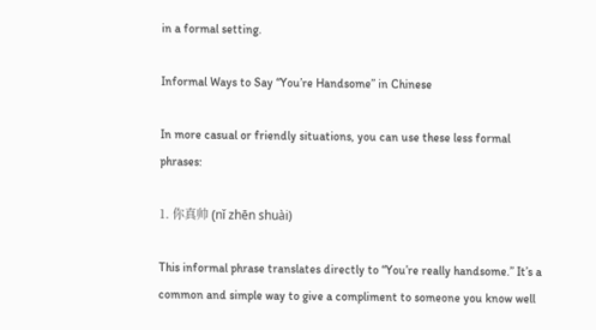in a formal setting.

Informal Ways to Say “You’re Handsome” in Chinese

In more casual or friendly situations, you can use these less formal phrases:

1. 你真帅 (nǐ zhēn shuài)

This informal phrase translates directly to “You’re really handsome.” It’s a common and simple way to give a compliment to someone you know well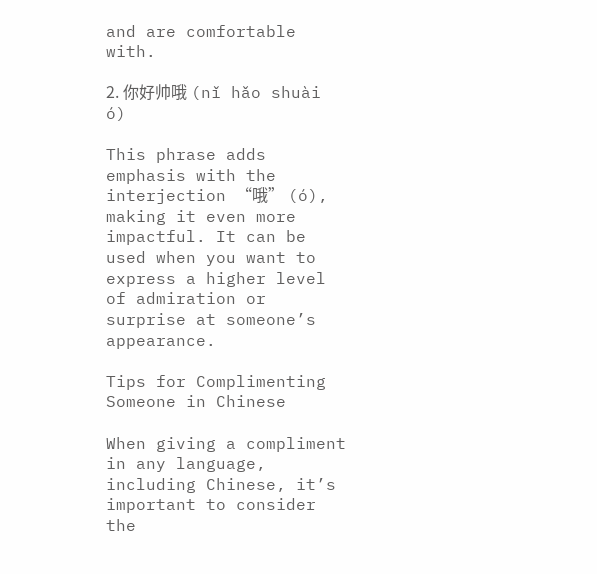and are comfortable with.

2. 你好帅哦 (nǐ hǎo shuài ó)

This phrase adds emphasis with the interjection “哦” (ó), making it even more impactful. It can be used when you want to express a higher level of admiration or surprise at someone’s appearance.

Tips for Complimenting Someone in Chinese

When giving a compliment in any language, including Chinese, it’s important to consider the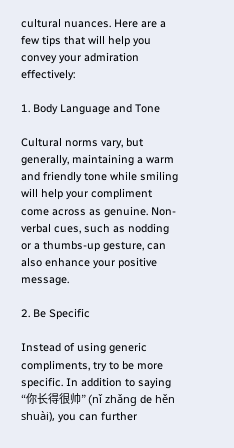cultural nuances. Here are a few tips that will help you convey your admiration effectively:

1. Body Language and Tone

Cultural norms vary, but generally, maintaining a warm and friendly tone while smiling will help your compliment come across as genuine. Non-verbal cues, such as nodding or a thumbs-up gesture, can also enhance your positive message.

2. Be Specific

Instead of using generic compliments, try to be more specific. In addition to saying “你长得很帅” (nǐ zhǎng de hěn shuài), you can further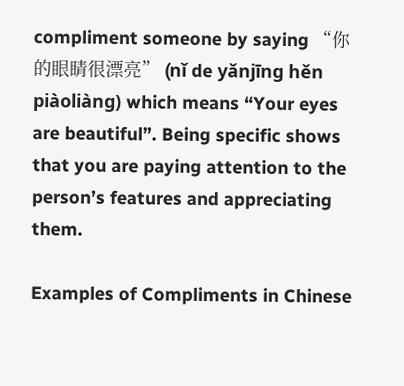compliment someone by saying “你的眼睛很漂亮” (nǐ de yǎnjīng hěn piàoliàng) which means “Your eyes are beautiful”. Being specific shows that you are paying attention to the person’s features and appreciating them.

Examples of Compliments in Chinese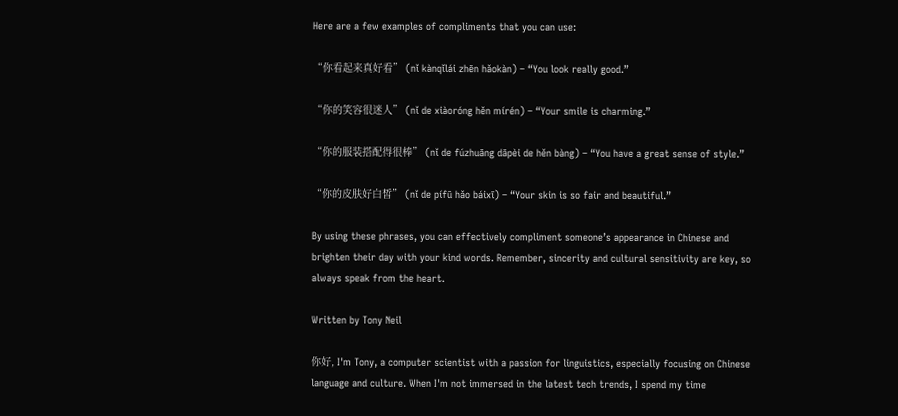Here are a few examples of compliments that you can use:

“你看起来真好看” (nǐ kànqǐlái zhēn hǎokàn) – “You look really good.”

“你的笑容很迷人” (nǐ de xiàoróng hěn mírén) – “Your smile is charming.”

“你的服装搭配得很棒” (nǐ de fúzhuāng dāpèi de hěn bàng) – “You have a great sense of style.”

“你的皮肤好白皙” (nǐ de pífū hǎo báixī) – “Your skin is so fair and beautiful.”

By using these phrases, you can effectively compliment someone’s appearance in Chinese and brighten their day with your kind words. Remember, sincerity and cultural sensitivity are key, so always speak from the heart.

Written by Tony Neil

你好, I'm Tony, a computer scientist with a passion for linguistics, especially focusing on Chinese language and culture. When I'm not immersed in the latest tech trends, I spend my time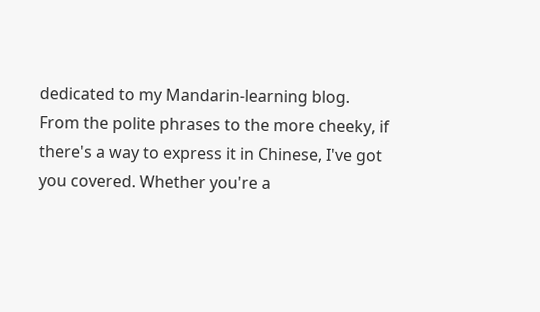dedicated to my Mandarin-learning blog. From the polite phrases to the more cheeky, if there's a way to express it in Chinese, I've got you covered. Whether you're a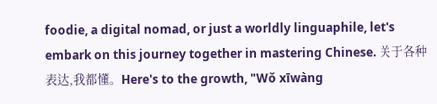foodie, a digital nomad, or just a worldly linguaphile, let's embark on this journey together in mastering Chinese. 关于各种表达,我都懂。Here's to the growth, "Wǒ xīwàng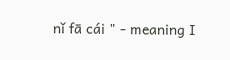nǐ fā cái " - meaning I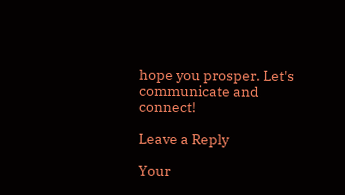hope you prosper. Let's communicate and connect!

Leave a Reply

Your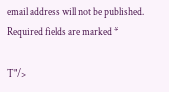email address will not be published. Required fields are marked *

T"/>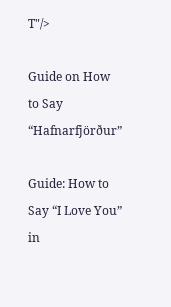T"/>

Guide on How to Say “Hafnarfjörður”

Guide: How to Say “I Love You” in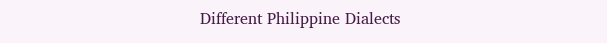Different Philippine Dialects